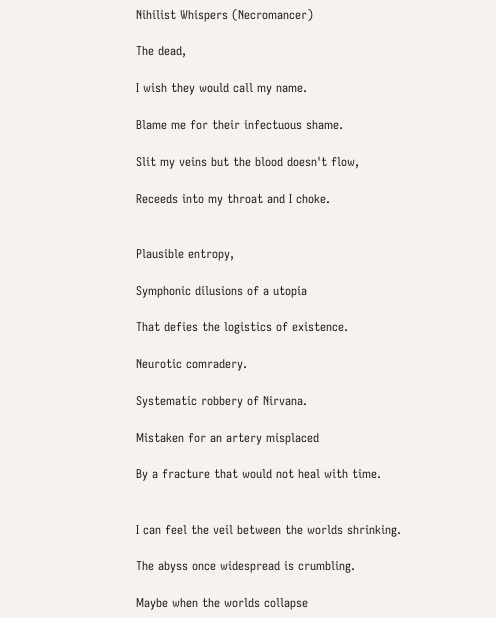Nihilist Whispers (Necromancer)

The dead,

I wish they would call my name.

Blame me for their infectuous shame.

Slit my veins but the blood doesn't flow,

Receeds into my throat and I choke.


Plausible entropy,

Symphonic dilusions of a utopia

That defies the logistics of existence.

Neurotic comradery.

Systematic robbery of Nirvana.

Mistaken for an artery misplaced

By a fracture that would not heal with time.


I can feel the veil between the worlds shrinking.

The abyss once widespread is crumbling.

Maybe when the worlds collapse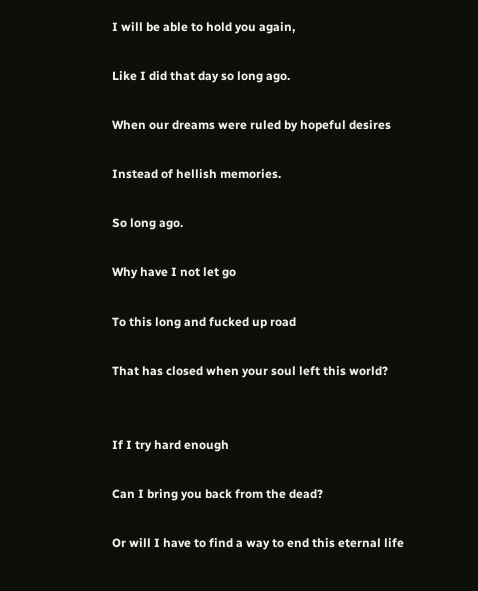I will be able to hold you again,

Like I did that day so long ago.

When our dreams were ruled by hopeful desires

Instead of hellish memories.

So long ago.

Why have I not let go

To this long and fucked up road

That has closed when your soul left this world?


If I try hard enough

Can I bring you back from the dead?

Or will I have to find a way to end this eternal life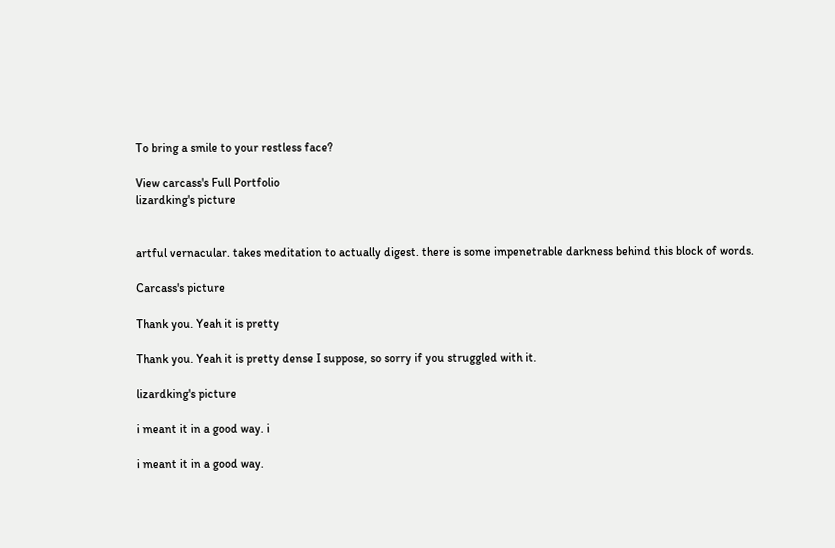To bring a smile to your restless face?

View carcass's Full Portfolio
lizardking's picture


artful vernacular. takes meditation to actually digest. there is some impenetrable darkness behind this block of words.

Carcass's picture

Thank you. Yeah it is pretty

Thank you. Yeah it is pretty dense I suppose, so sorry if you struggled with it.

lizardking's picture

i meant it in a good way. i

i meant it in a good way.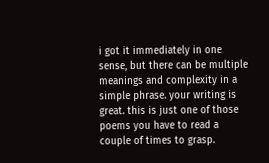i got it immediately in one sense, but there can be multiple meanings and complexity in a simple phrase. your writing is great. this is just one of those poems you have to read a couple of times to grasp.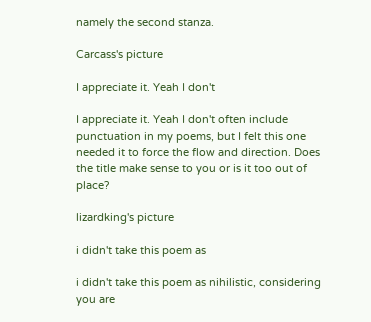namely the second stanza.

Carcass's picture

I appreciate it. Yeah I don't

I appreciate it. Yeah I don't often include punctuation in my poems, but I felt this one needed it to force the flow and direction. Does the title make sense to you or is it too out of place?

lizardking's picture

i didn't take this poem as

i didn't take this poem as nihilistic, considering you are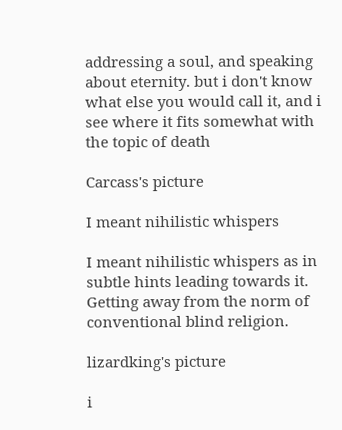addressing a soul, and speaking about eternity. but i don't know what else you would call it, and i see where it fits somewhat with the topic of death

Carcass's picture

I meant nihilistic whispers

I meant nihilistic whispers as in subtle hints leading towards it. Getting away from the norm of conventional blind religion.

lizardking's picture

i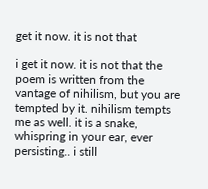get it now. it is not that

i get it now. it is not that the poem is written from the vantage of nihilism, but you are tempted by it. nihilism tempts me as well. it is a snake, whispring in your ear, ever persisting.. i still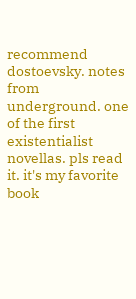recommend dostoevsky. notes from underground. one of the first existentialist novellas. pls read it. it's my favorite book